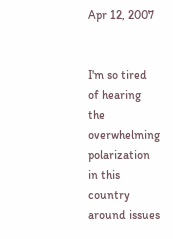Apr 12, 2007


I'm so tired of hearing the overwhelming polarization in this country around issues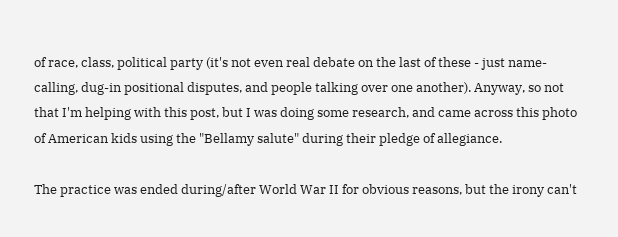of race, class, political party (it's not even real debate on the last of these - just name-calling, dug-in positional disputes, and people talking over one another). Anyway, so not that I'm helping with this post, but I was doing some research, and came across this photo of American kids using the "Bellamy salute" during their pledge of allegiance.

The practice was ended during/after World War II for obvious reasons, but the irony can't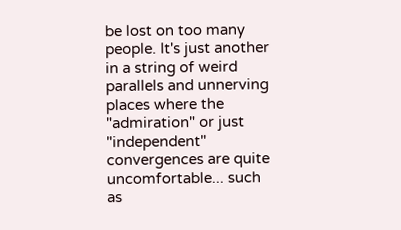be lost on too many people. It's just another in a string of weird parallels and unnerving places where the "admiration" or just "independent" convergences are quite uncomfortable... such as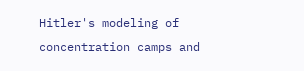Hitler's modeling of concentration camps and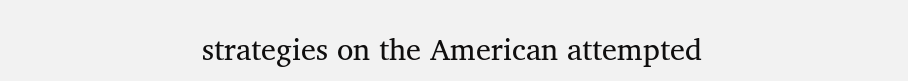strategies on the American attempted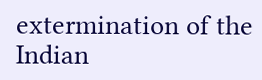extermination of the Indian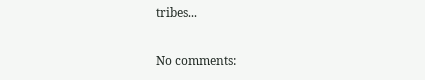tribes...

No comments: